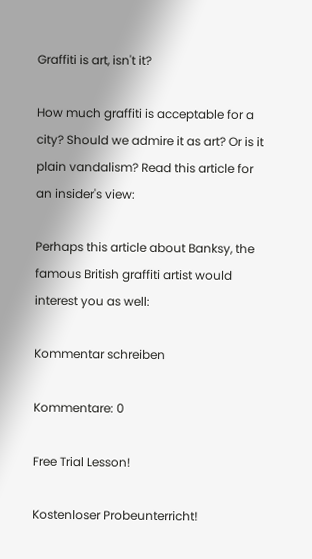Graffiti is art, isn't it?

How much graffiti is acceptable for a city? Should we admire it as art? Or is it plain vandalism? Read this article for an insider's view:

Perhaps this article about Banksy, the famous British graffiti artist would interest you as well:

Kommentar schreiben

Kommentare: 0

Free Trial Lesson!

Kostenloser Probeunterricht!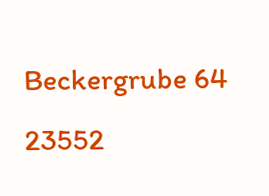Beckergrube 64
23552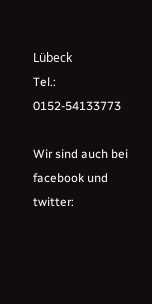Lübeck
Tel.: 0152-54133773

Wir sind auch bei facebook und twitter: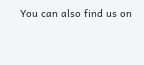You can also find us on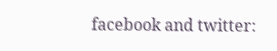facebook and twitter: